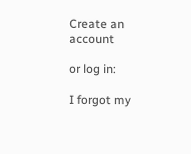Create an account

or log in:

I forgot my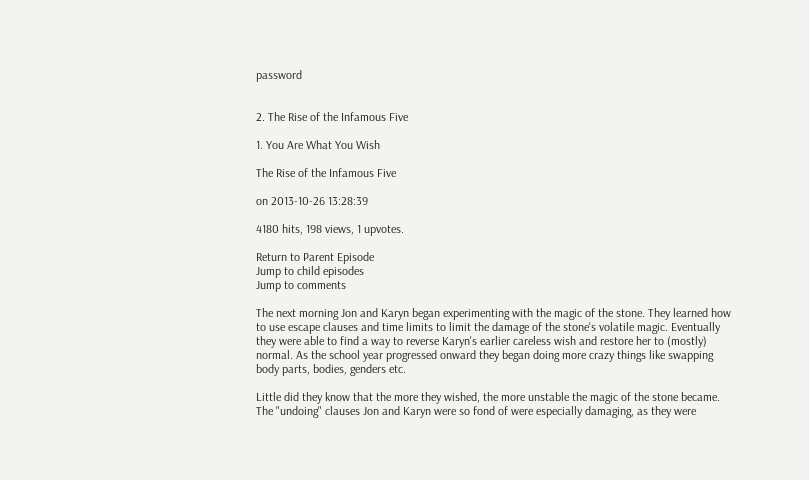password


2. The Rise of the Infamous Five

1. You Are What You Wish

The Rise of the Infamous Five

on 2013-10-26 13:28:39

4180 hits, 198 views, 1 upvotes.

Return to Parent Episode
Jump to child episodes
Jump to comments

The next morning Jon and Karyn began experimenting with the magic of the stone. They learned how to use escape clauses and time limits to limit the damage of the stone's volatile magic. Eventually they were able to find a way to reverse Karyn's earlier careless wish and restore her to (mostly) normal. As the school year progressed onward they began doing more crazy things like swapping body parts, bodies, genders etc.

Little did they know that the more they wished, the more unstable the magic of the stone became. The "undoing" clauses Jon and Karyn were so fond of were especially damaging, as they were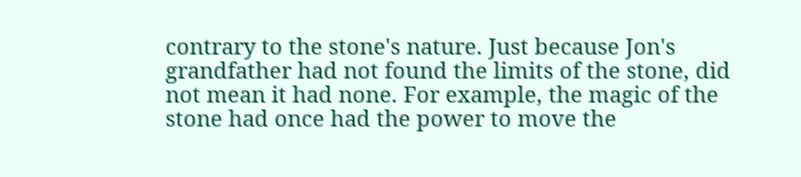contrary to the stone's nature. Just because Jon's grandfather had not found the limits of the stone, did not mean it had none. For example, the magic of the stone had once had the power to move the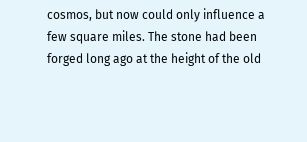cosmos, but now could only influence a few square miles. The stone had been forged long ago at the height of the old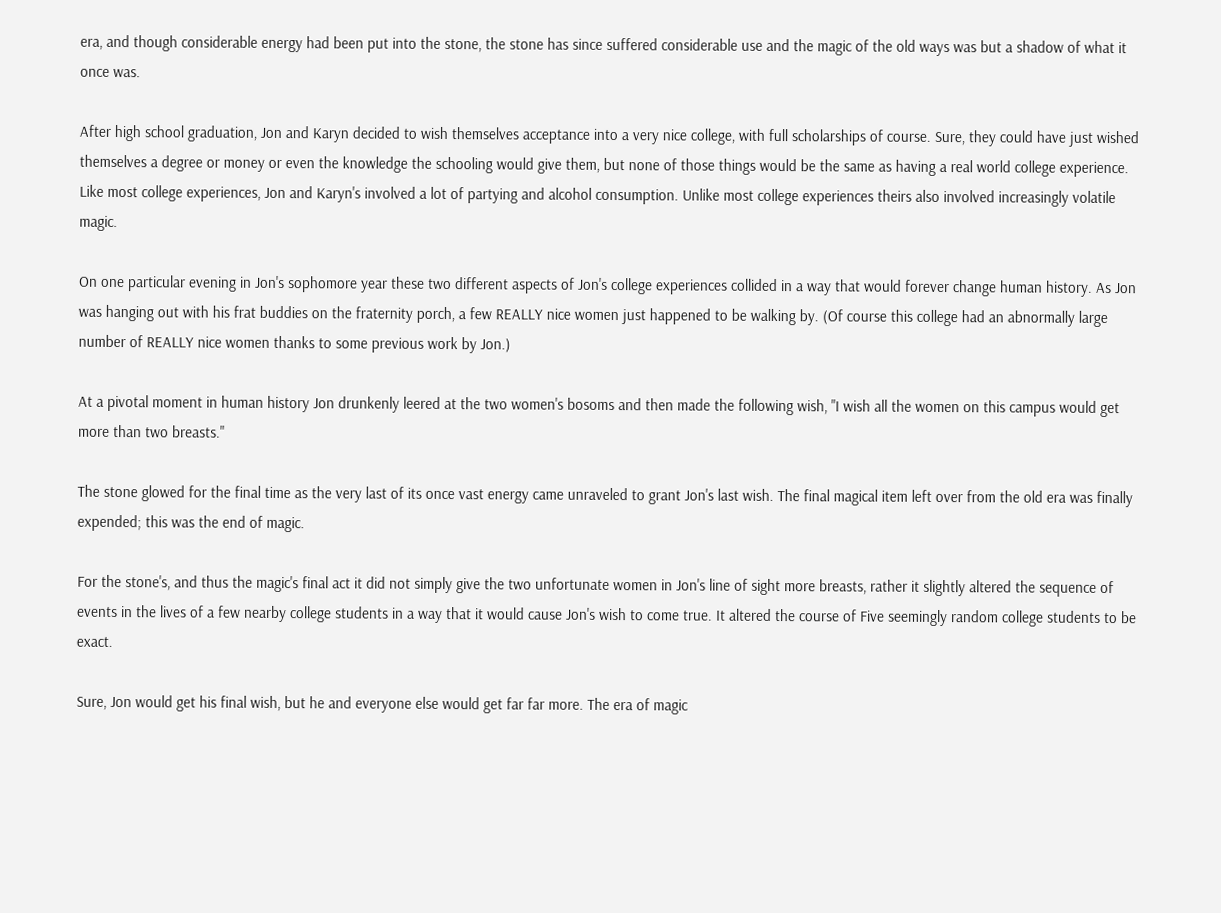era, and though considerable energy had been put into the stone, the stone has since suffered considerable use and the magic of the old ways was but a shadow of what it once was.

After high school graduation, Jon and Karyn decided to wish themselves acceptance into a very nice college, with full scholarships of course. Sure, they could have just wished themselves a degree or money or even the knowledge the schooling would give them, but none of those things would be the same as having a real world college experience. Like most college experiences, Jon and Karyn's involved a lot of partying and alcohol consumption. Unlike most college experiences theirs also involved increasingly volatile magic.

On one particular evening in Jon's sophomore year these two different aspects of Jon's college experiences collided in a way that would forever change human history. As Jon was hanging out with his frat buddies on the fraternity porch, a few REALLY nice women just happened to be walking by. (Of course this college had an abnormally large number of REALLY nice women thanks to some previous work by Jon.)

At a pivotal moment in human history Jon drunkenly leered at the two women's bosoms and then made the following wish, "I wish all the women on this campus would get more than two breasts."

The stone glowed for the final time as the very last of its once vast energy came unraveled to grant Jon's last wish. The final magical item left over from the old era was finally expended; this was the end of magic.

For the stone's, and thus the magic's final act it did not simply give the two unfortunate women in Jon's line of sight more breasts, rather it slightly altered the sequence of events in the lives of a few nearby college students in a way that it would cause Jon's wish to come true. It altered the course of Five seemingly random college students to be exact.

Sure, Jon would get his final wish, but he and everyone else would get far far more. The era of magic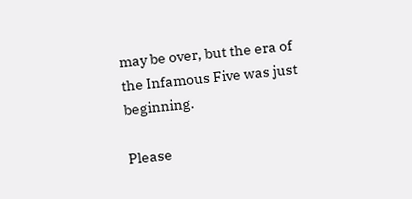may be over, but the era of the Infamous Five was just beginning.

Please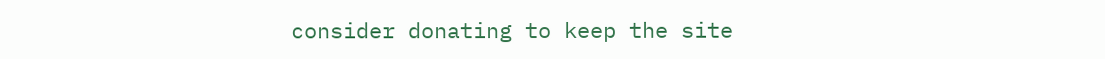consider donating to keep the site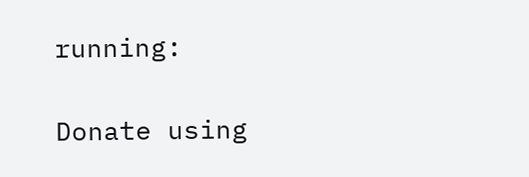running:

Donate using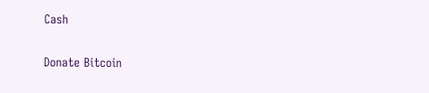Cash

Donate Bitcoin